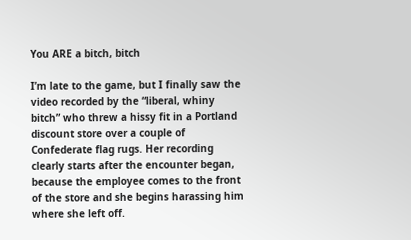You ARE a bitch, bitch

I’m late to the game, but I finally saw the video recorded by the “liberal, whiny bitch” who threw a hissy fit in a Portland discount store over a couple of Confederate flag rugs. Her recording clearly starts after the encounter began, because the employee comes to the front of the store and she begins harassing him where she left off.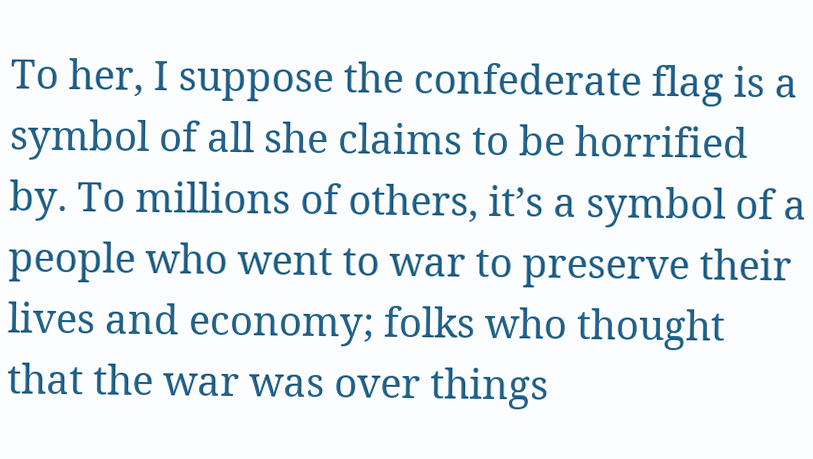To her, I suppose the confederate flag is a symbol of all she claims to be horrified by. To millions of others, it’s a symbol of a people who went to war to preserve their lives and economy; folks who thought that the war was over things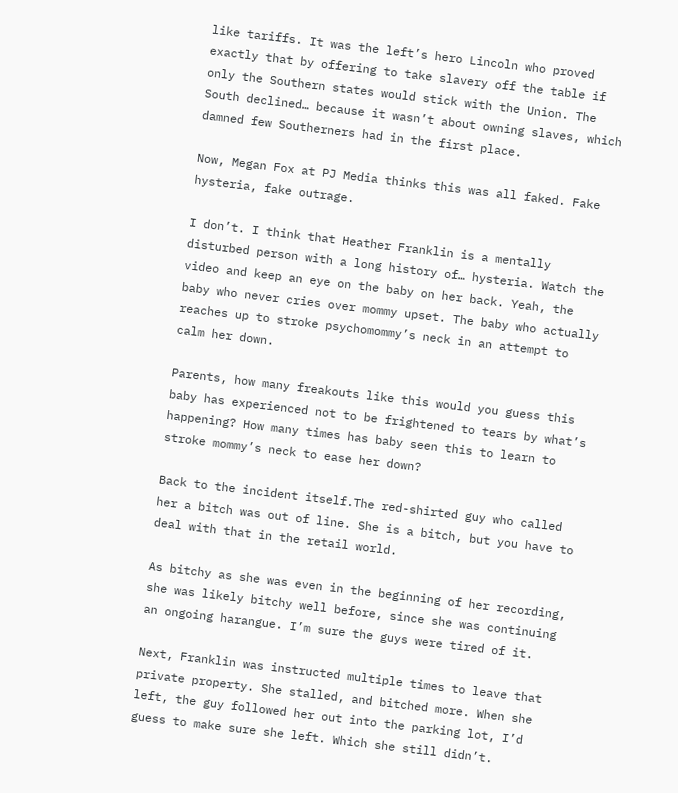like tariffs. It was the left’s hero Lincoln who proved exactly that by offering to take slavery off the table if only the Southern states would stick with the Union. The South declined… because it wasn’t about owning slaves, which damned few Southerners had in the first place.

Now, Megan Fox at PJ Media thinks this was all faked. Fake hysteria, fake outrage.

I don’t. I think that Heather Franklin is a mentally disturbed person with a long history of… hysteria. Watch the video and keep an eye on the baby on her back. Yeah, the baby who never cries over mommy upset. The baby who actually reaches up to stroke psychomommy’s neck in an attempt to calm her down.

Parents, how many freakouts like this would you guess this baby has experienced not to be frightened to tears by what’s happening? How many times has baby seen this to learn to stroke mommy’s neck to ease her down?

Back to the incident itself.The red-shirted guy who called her a bitch was out of line. She is a bitch, but you have to deal with that in the retail world.

As bitchy as she was even in the beginning of her recording, she was likely bitchy well before, since she was continuing an ongoing harangue. I’m sure the guys were tired of it.

Next, Franklin was instructed multiple times to leave that private property. She stalled, and bitched more. When she left, the guy followed her out into the parking lot, I’d guess to make sure she left. Which she still didn’t.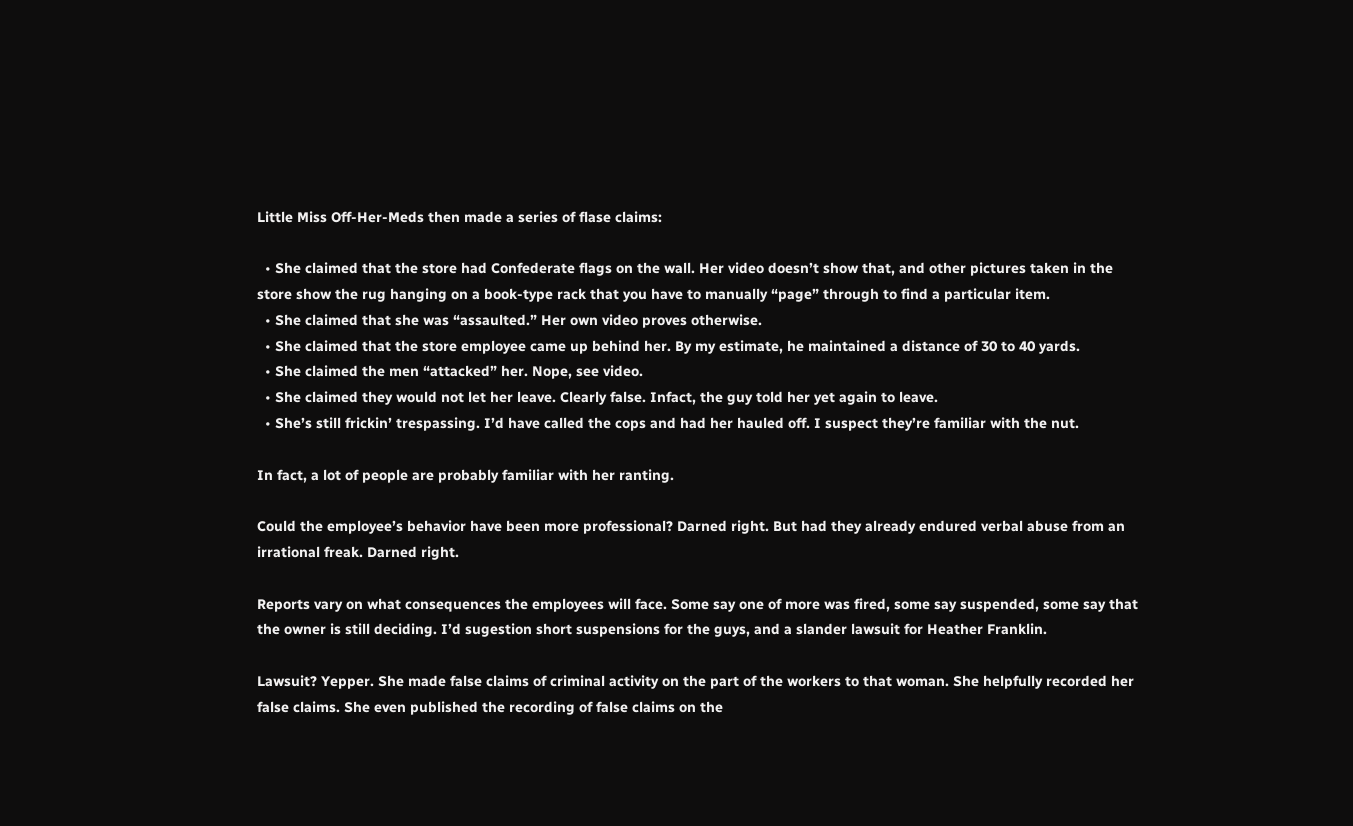Little Miss Off-Her-Meds then made a series of flase claims:

  • She claimed that the store had Confederate flags on the wall. Her video doesn’t show that, and other pictures taken in the store show the rug hanging on a book-type rack that you have to manually “page” through to find a particular item.
  • She claimed that she was “assaulted.” Her own video proves otherwise.
  • She claimed that the store employee came up behind her. By my estimate, he maintained a distance of 30 to 40 yards.
  • She claimed the men “attacked” her. Nope, see video.
  • She claimed they would not let her leave. Clearly false. Infact, the guy told her yet again to leave.
  • She’s still frickin’ trespassing. I’d have called the cops and had her hauled off. I suspect they’re familiar with the nut.

In fact, a lot of people are probably familiar with her ranting.

Could the employee’s behavior have been more professional? Darned right. But had they already endured verbal abuse from an irrational freak. Darned right.

Reports vary on what consequences the employees will face. Some say one of more was fired, some say suspended, some say that the owner is still deciding. I’d sugestion short suspensions for the guys, and a slander lawsuit for Heather Franklin.

Lawsuit? Yepper. She made false claims of criminal activity on the part of the workers to that woman. She helpfully recorded her false claims. She even published the recording of false claims on the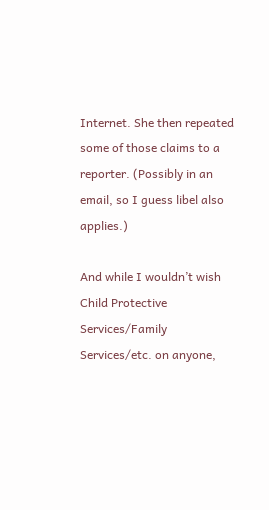Internet. She then repeated some of those claims to a reporter. (Possibly in an email, so I guess libel also applies.)

And while I wouldn’t wish Child Protective Services/Family Services/etc. on anyone,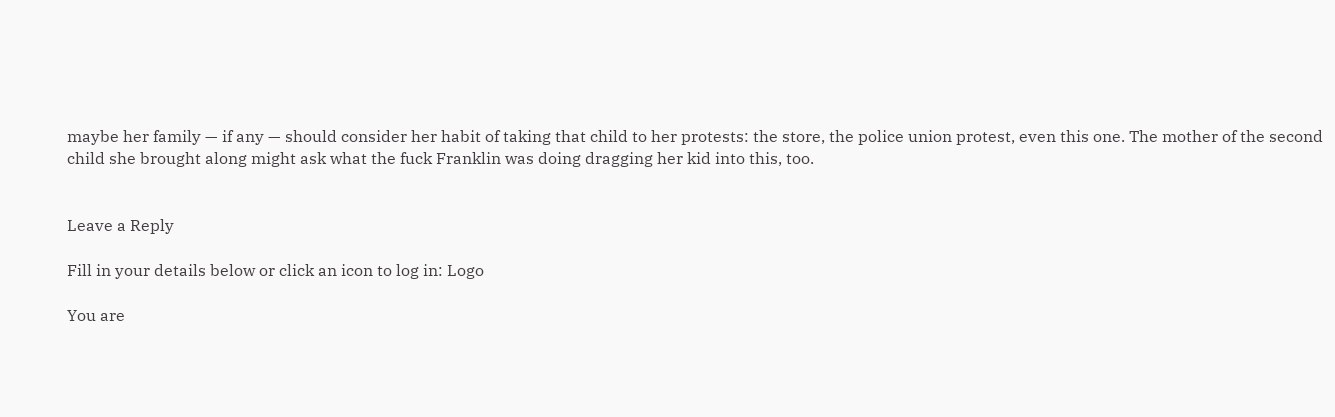maybe her family — if any — should consider her habit of taking that child to her protests: the store, the police union protest, even this one. The mother of the second child she brought along might ask what the fuck Franklin was doing dragging her kid into this, too.


Leave a Reply

Fill in your details below or click an icon to log in: Logo

You are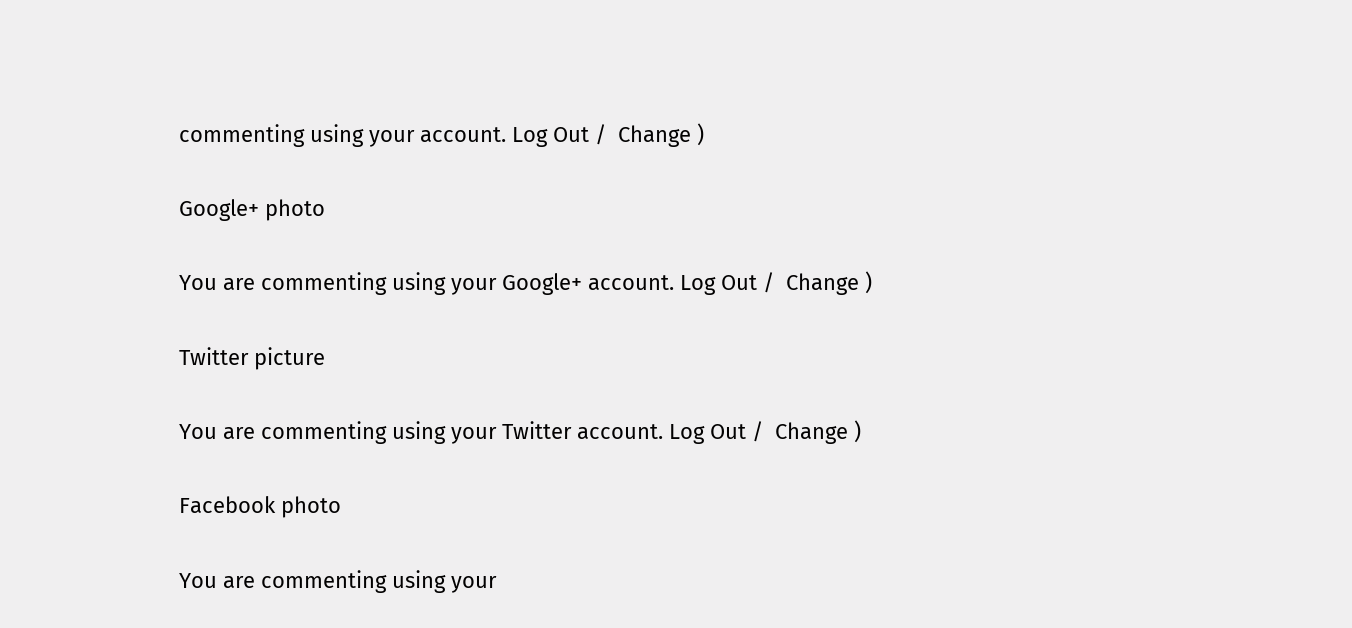commenting using your account. Log Out /  Change )

Google+ photo

You are commenting using your Google+ account. Log Out /  Change )

Twitter picture

You are commenting using your Twitter account. Log Out /  Change )

Facebook photo

You are commenting using your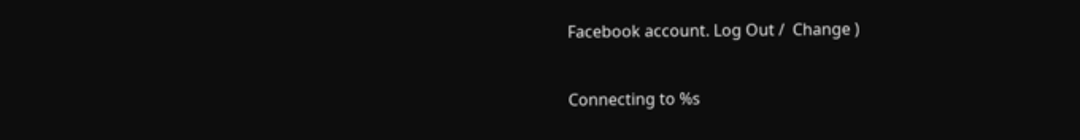Facebook account. Log Out /  Change )


Connecting to %s